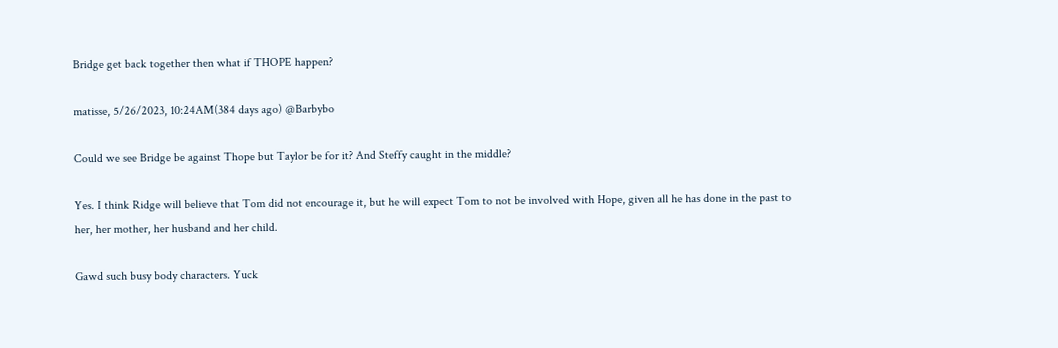Bridge get back together then what if THOPE happen?

matisse, 5/26/2023, 10:24AM(384 days ago) @Barbybo

Could we see Bridge be against Thope but Taylor be for it? And Steffy caught in the middle?

Yes. I think Ridge will believe that Tom did not encourage it, but he will expect Tom to not be involved with Hope, given all he has done in the past to her, her mother, her husband and her child.

Gawd such busy body characters. Yuck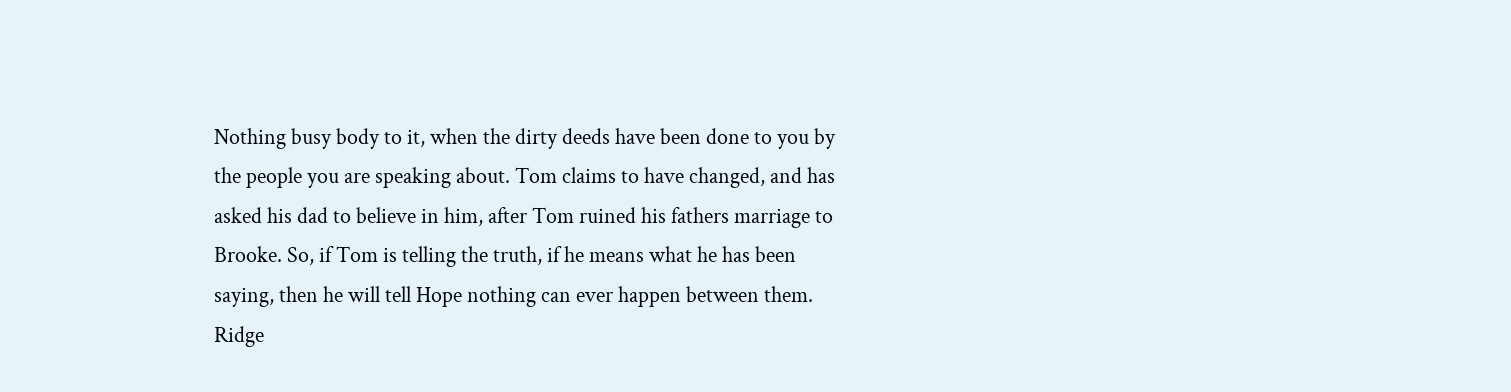Nothing busy body to it, when the dirty deeds have been done to you by the people you are speaking about. Tom claims to have changed, and has asked his dad to believe in him, after Tom ruined his fathers marriage to Brooke. So, if Tom is telling the truth, if he means what he has been saying, then he will tell Hope nothing can ever happen between them. Ridge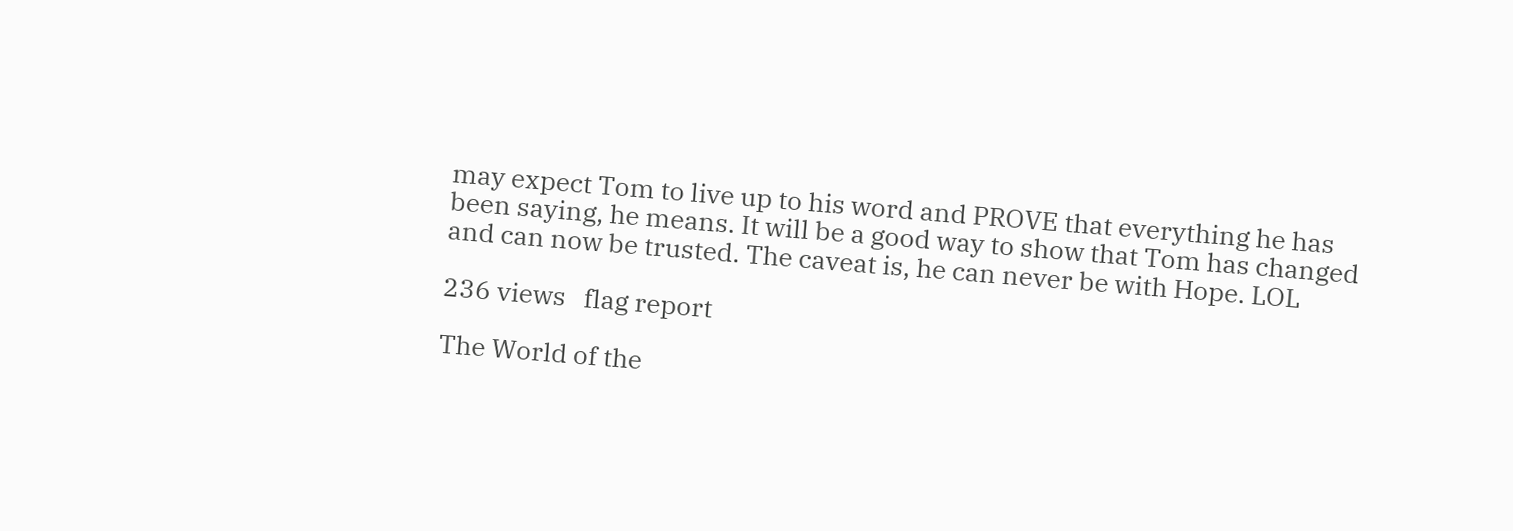may expect Tom to live up to his word and PROVE that everything he has been saying, he means. It will be a good way to show that Tom has changed and can now be trusted. The caveat is, he can never be with Hope. LOL

236 views   flag report

The World of the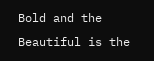Bold and the Beautiful is the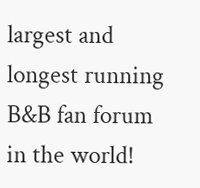largest and longest running B&B fan forum in the world!